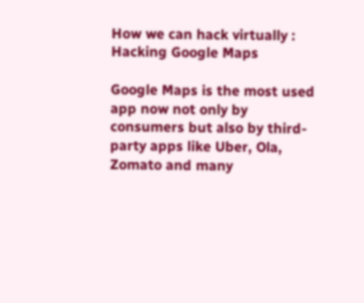How we can hack virtually : Hacking Google Maps

Google Maps is the most used app now not only by consumers but also by third-party apps like Uber, Ola, Zomato and many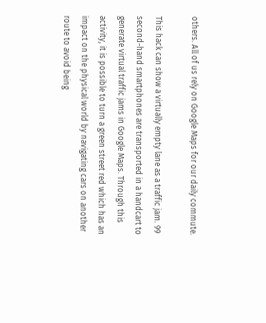others. All of us rely on Google Maps for our daily commute.

This hack can show a virtually empty lane as a traffic jam. 99 second-hand smartphones are transported in a handcart to generate virtual traffic jams in Google Maps. Through this activity, it is possible to turn a green street red which has an impact on the physical world by navigating cars on another route to avoid being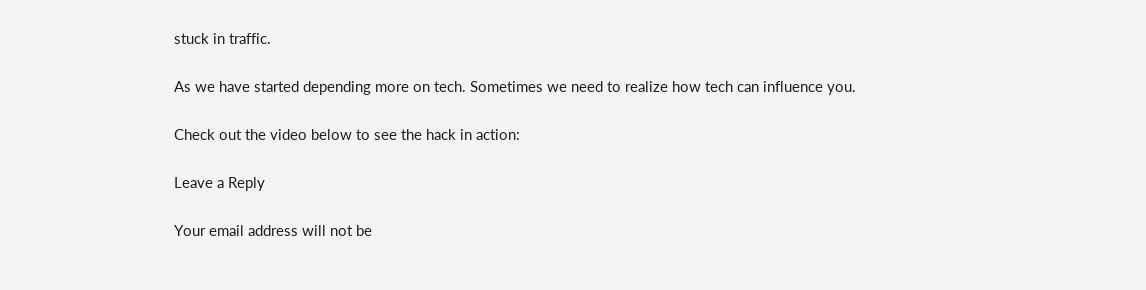stuck in traffic.

As we have started depending more on tech. Sometimes we need to realize how tech can influence you.

Check out the video below to see the hack in action:

Leave a Reply

Your email address will not be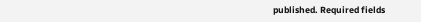published. Required fields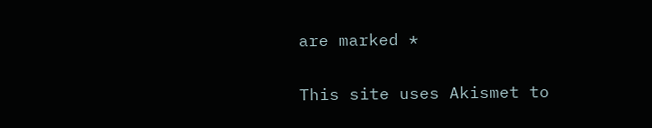are marked *

This site uses Akismet to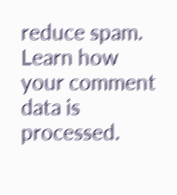reduce spam. Learn how your comment data is processed.